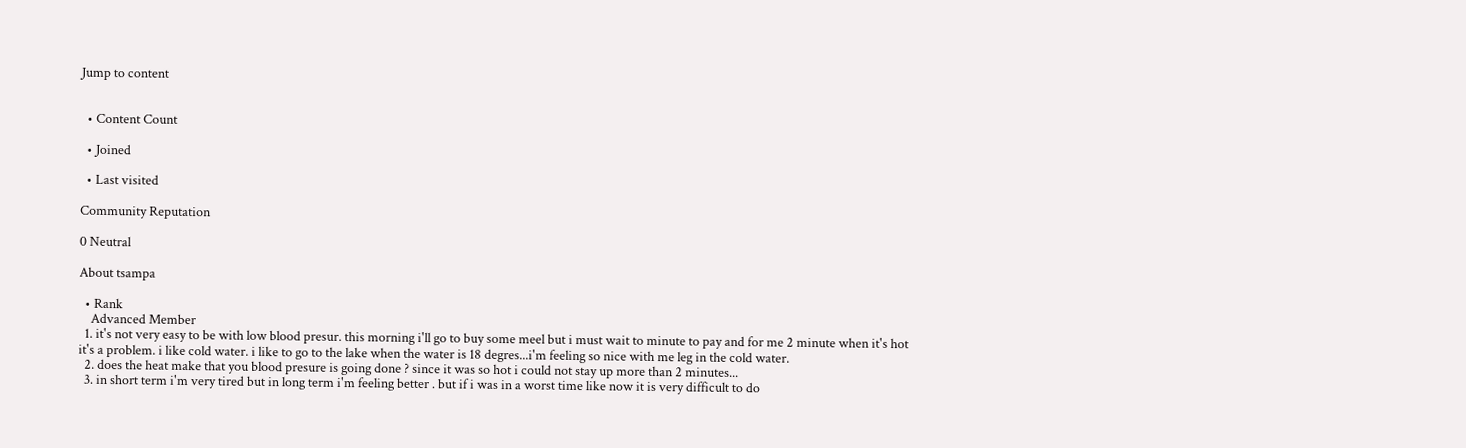Jump to content


  • Content Count

  • Joined

  • Last visited

Community Reputation

0 Neutral

About tsampa

  • Rank
    Advanced Member
  1. it's not very easy to be with low blood presur. this morning i'll go to buy some meel but i must wait to minute to pay and for me 2 minute when it's hot it's a problem. i like cold water. i like to go to the lake when the water is 18 degres...i'm feeling so nice with me leg in the cold water.
  2. does the heat make that you blood presure is going done ? since it was so hot i could not stay up more than 2 minutes...
  3. in short term i'm very tired but in long term i'm feeling better . but if i was in a worst time like now it is very difficult to do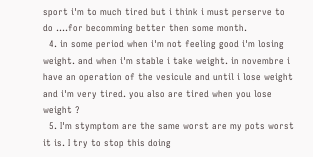sport i'm to much tired but i think i must perserve to do ....for becomming better then some month.
  4. in some period when i'm not feeling good i'm losing weight. and when i'm stable i take weight. in novembre i have an operation of the vesicule and until i lose weight and i'm very tired. you also are tired when you lose weight ?
  5. I'm stymptom are the same worst are my pots worst it is. I try to stop this doing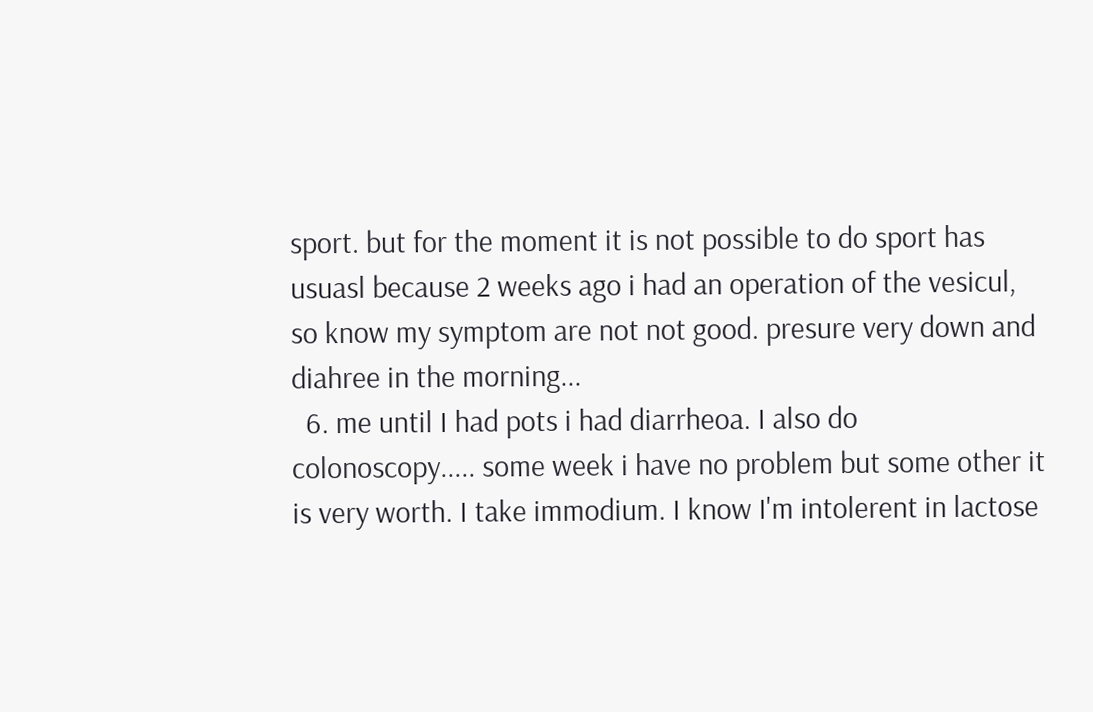sport. but for the moment it is not possible to do sport has usuasl because 2 weeks ago i had an operation of the vesicul, so know my symptom are not not good. presure very down and diahree in the morning...
  6. me until I had pots i had diarrheoa. I also do colonoscopy..... some week i have no problem but some other it is very worth. I take immodium. I know I'm intolerent in lactose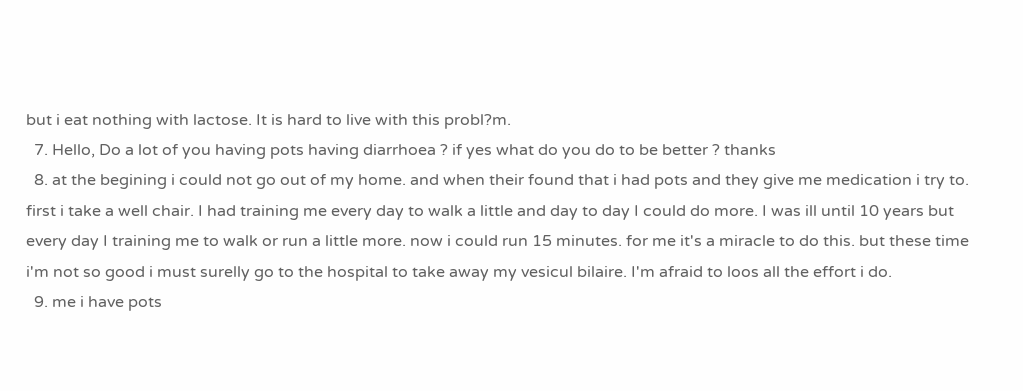but i eat nothing with lactose. It is hard to live with this probl?m.
  7. Hello, Do a lot of you having pots having diarrhoea ? if yes what do you do to be better ? thanks
  8. at the begining i could not go out of my home. and when their found that i had pots and they give me medication i try to. first i take a well chair. I had training me every day to walk a little and day to day I could do more. I was ill until 10 years but every day I training me to walk or run a little more. now i could run 15 minutes. for me it's a miracle to do this. but these time i'm not so good i must surelly go to the hospital to take away my vesicul bilaire. I'm afraid to loos all the effort i do.
  9. me i have pots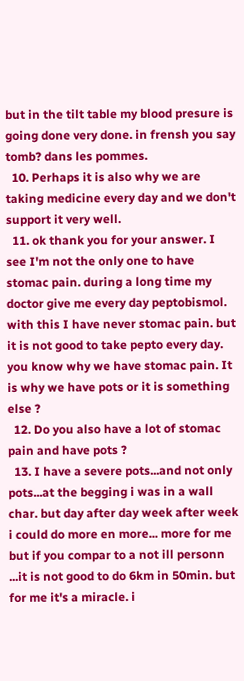but in the tilt table my blood presure is going done very done. in frensh you say tomb? dans les pommes.
  10. Perhaps it is also why we are taking medicine every day and we don't support it very well.
  11. ok thank you for your answer. I see I'm not the only one to have stomac pain. during a long time my doctor give me every day peptobismol. with this I have never stomac pain. but it is not good to take pepto every day. you know why we have stomac pain. It is why we have pots or it is something else ?
  12. Do you also have a lot of stomac pain and have pots ?
  13. I have a severe pots...and not only pots...at the begging i was in a wall char. but day after day week after week i could do more en more... more for me but if you compar to a not ill personn ...it is not good to do 6km in 50min. but for me it's a miracle. i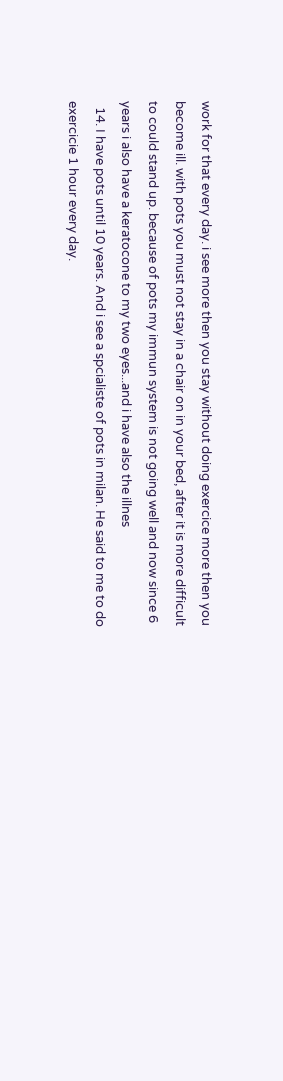work for that every day. i see more then you stay without doing exercice more then you become ill. with pots you must not stay in a chair on in your bed, after it is more difficult to could stand up. because of pots my immun system is not going well and now since 6 years i also have a keratocone to my two eyes...and i have also the illnes
  14. I have pots until 10 years. And i see a spcialiste of pots in milan. He said to me to do exercicie 1 hour every day.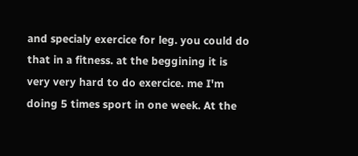and specialy exercice for leg. you could do that in a fitness. at the beggining it is very very hard to do exercice. me I'm doing 5 times sport in one week. At the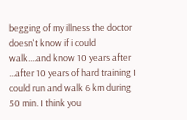begging of my illness the doctor doesn't know if i could walk....and know 10 years after ...after 10 years of hard training I could run and walk 6 km during 50 min. I think you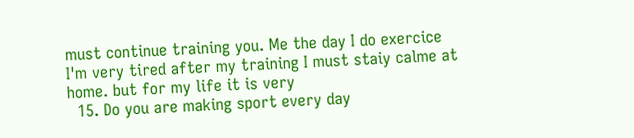must continue training you. Me the day I do exercice I'm very tired after my training I must staiy calme at home. but for my life it is very
  15. Do you are making sport every day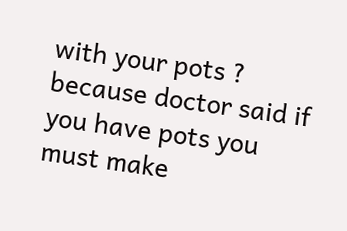with your pots ? because doctor said if you have pots you must make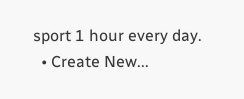sport 1 hour every day.
  • Create New...